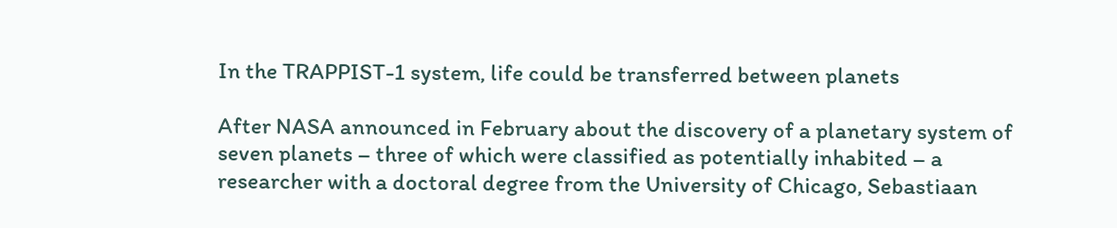In the TRAPPIST-1 system, life could be transferred between planets

After NASA announced in February about the discovery of a planetary system of seven planets – three of which were classified as potentially inhabited – a researcher with a doctoral degree from the University of Chicago, Sebastiaan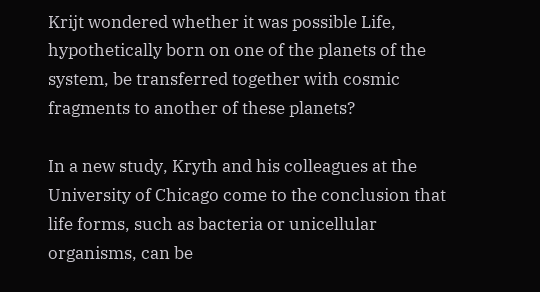Krijt wondered whether it was possible Life, hypothetically born on one of the planets of the system, be transferred together with cosmic fragments to another of these planets?

In a new study, Kryth and his colleagues at the University of Chicago come to the conclusion that life forms, such as bacteria or unicellular organisms, can be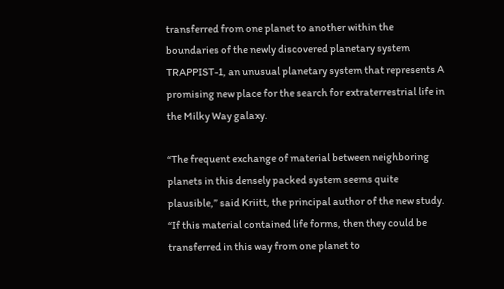transferred from one planet to another within the boundaries of the newly discovered planetary system TRAPPIST-1, an unusual planetary system that represents A promising new place for the search for extraterrestrial life in the Milky Way galaxy.

“The frequent exchange of material between neighboring planets in this densely packed system seems quite plausible,” said Kriitt, the principal author of the new study. “If this material contained life forms, then they could be transferred in this way from one planet to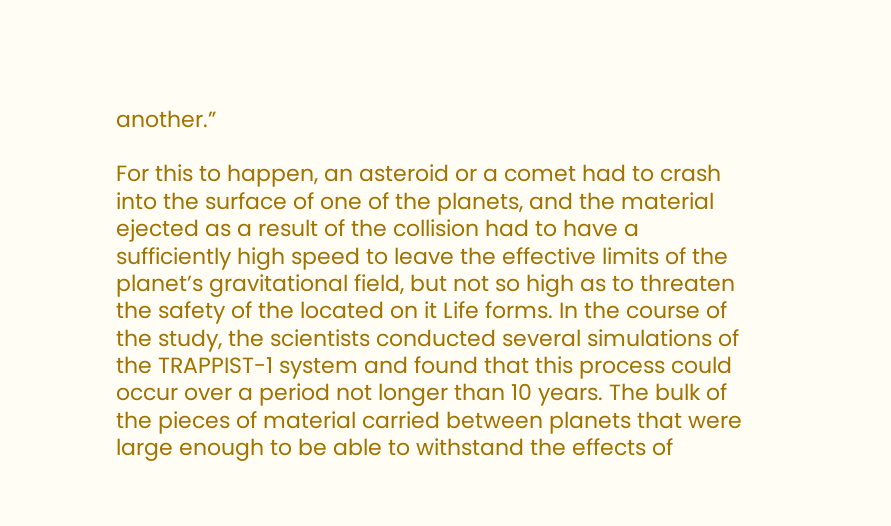another.”

For this to happen, an asteroid or a comet had to crash into the surface of one of the planets, and the material ejected as a result of the collision had to have a sufficiently high speed to leave the effective limits of the planet’s gravitational field, but not so high as to threaten the safety of the located on it Life forms. In the course of the study, the scientists conducted several simulations of the TRAPPIST-1 system and found that this process could occur over a period not longer than 10 years. The bulk of the pieces of material carried between planets that were large enough to be able to withstand the effects of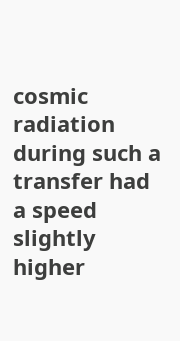cosmic radiation during such a transfer had a speed slightly higher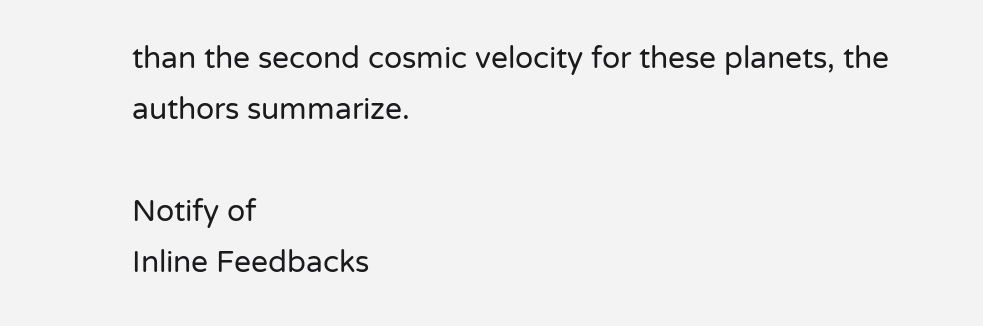than the second cosmic velocity for these planets, the authors summarize.

Notify of
Inline Feedbacks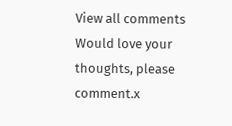View all comments
Would love your thoughts, please comment.x